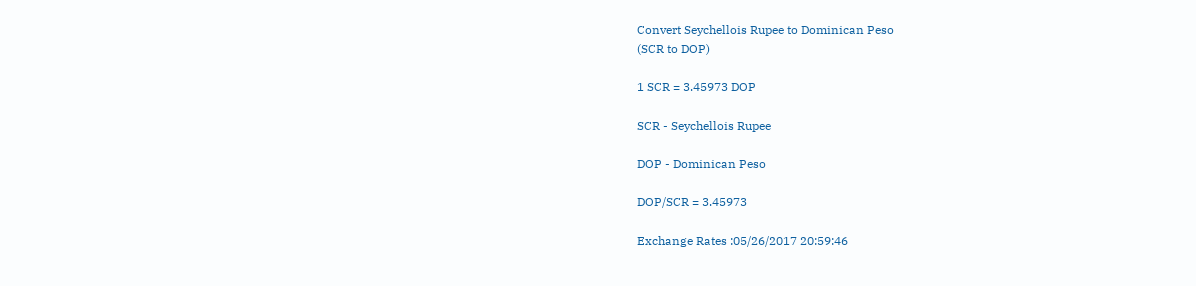Convert Seychellois Rupee to Dominican Peso
(SCR to DOP)

1 SCR = 3.45973 DOP

SCR - Seychellois Rupee

DOP - Dominican Peso

DOP/SCR = 3.45973

Exchange Rates :05/26/2017 20:59:46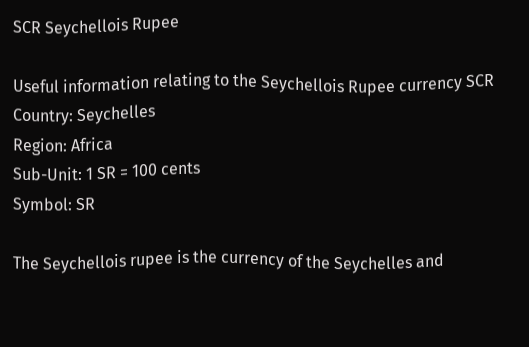SCR Seychellois Rupee

Useful information relating to the Seychellois Rupee currency SCR
Country: Seychelles
Region: Africa
Sub-Unit: 1 SR = 100 cents
Symbol: SR

The Seychellois rupee is the currency of the Seychelles and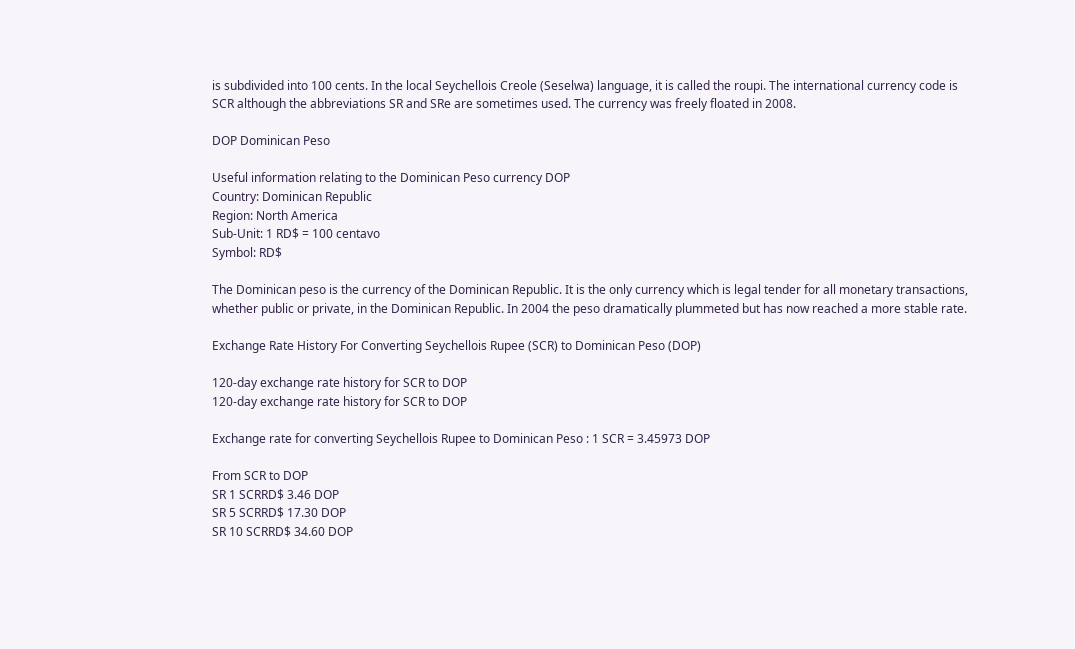is subdivided into 100 cents. In the local Seychellois Creole (Seselwa) language, it is called the roupi. The international currency code is SCR although the abbreviations SR and SRe are sometimes used. The currency was freely floated in 2008.

DOP Dominican Peso

Useful information relating to the Dominican Peso currency DOP
Country: Dominican Republic
Region: North America
Sub-Unit: 1 RD$ = 100 centavo
Symbol: RD$

The Dominican peso is the currency of the Dominican Republic. It is the only currency which is legal tender for all monetary transactions, whether public or private, in the Dominican Republic. In 2004 the peso dramatically plummeted but has now reached a more stable rate.

Exchange Rate History For Converting Seychellois Rupee (SCR) to Dominican Peso (DOP)

120-day exchange rate history for SCR to DOP
120-day exchange rate history for SCR to DOP

Exchange rate for converting Seychellois Rupee to Dominican Peso : 1 SCR = 3.45973 DOP

From SCR to DOP
SR 1 SCRRD$ 3.46 DOP
SR 5 SCRRD$ 17.30 DOP
SR 10 SCRRD$ 34.60 DOP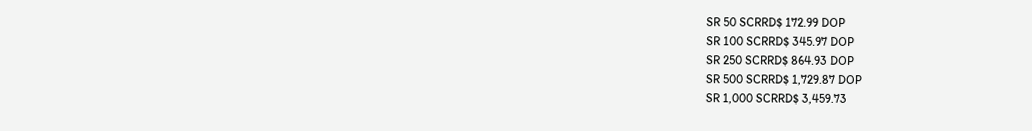SR 50 SCRRD$ 172.99 DOP
SR 100 SCRRD$ 345.97 DOP
SR 250 SCRRD$ 864.93 DOP
SR 500 SCRRD$ 1,729.87 DOP
SR 1,000 SCRRD$ 3,459.73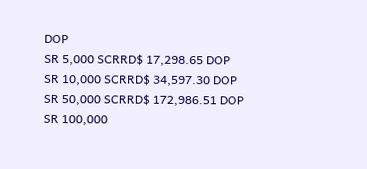DOP
SR 5,000 SCRRD$ 17,298.65 DOP
SR 10,000 SCRRD$ 34,597.30 DOP
SR 50,000 SCRRD$ 172,986.51 DOP
SR 100,000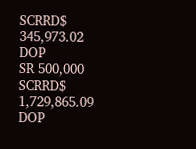SCRRD$ 345,973.02 DOP
SR 500,000 SCRRD$ 1,729,865.09 DOP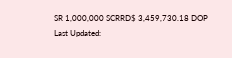SR 1,000,000 SCRRD$ 3,459,730.18 DOP
Last Updated: